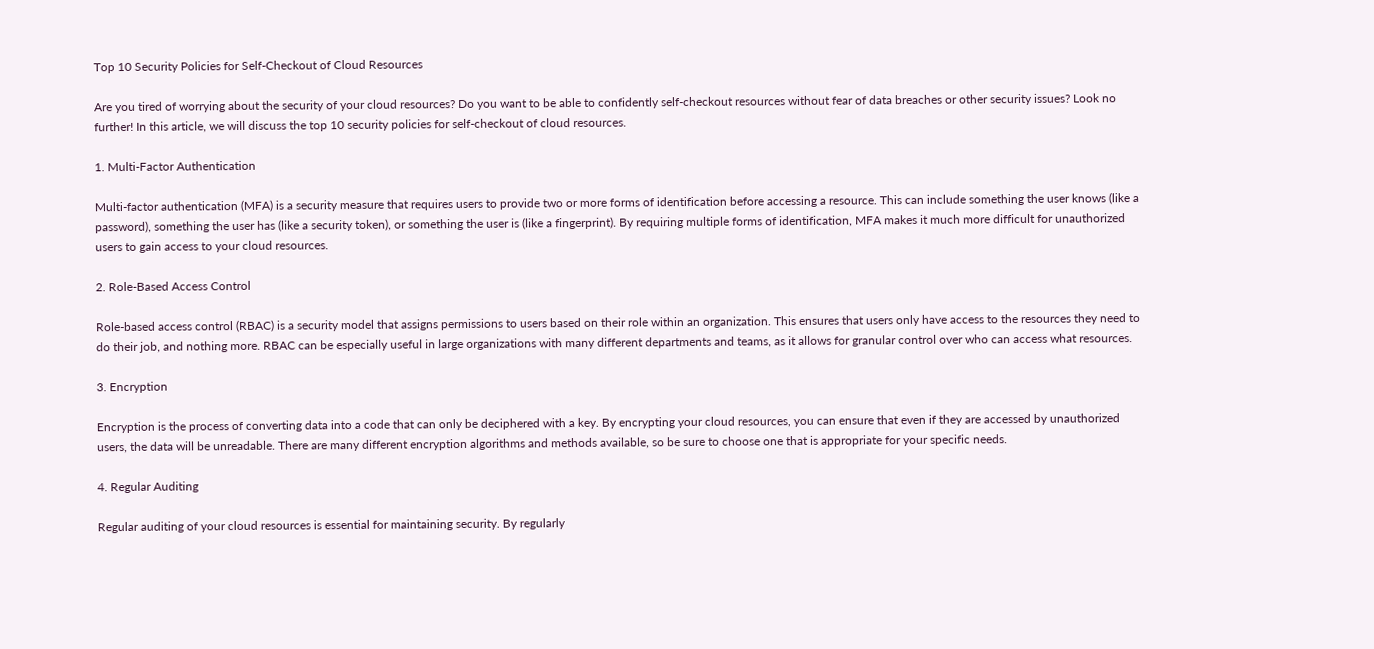Top 10 Security Policies for Self-Checkout of Cloud Resources

Are you tired of worrying about the security of your cloud resources? Do you want to be able to confidently self-checkout resources without fear of data breaches or other security issues? Look no further! In this article, we will discuss the top 10 security policies for self-checkout of cloud resources.

1. Multi-Factor Authentication

Multi-factor authentication (MFA) is a security measure that requires users to provide two or more forms of identification before accessing a resource. This can include something the user knows (like a password), something the user has (like a security token), or something the user is (like a fingerprint). By requiring multiple forms of identification, MFA makes it much more difficult for unauthorized users to gain access to your cloud resources.

2. Role-Based Access Control

Role-based access control (RBAC) is a security model that assigns permissions to users based on their role within an organization. This ensures that users only have access to the resources they need to do their job, and nothing more. RBAC can be especially useful in large organizations with many different departments and teams, as it allows for granular control over who can access what resources.

3. Encryption

Encryption is the process of converting data into a code that can only be deciphered with a key. By encrypting your cloud resources, you can ensure that even if they are accessed by unauthorized users, the data will be unreadable. There are many different encryption algorithms and methods available, so be sure to choose one that is appropriate for your specific needs.

4. Regular Auditing

Regular auditing of your cloud resources is essential for maintaining security. By regularly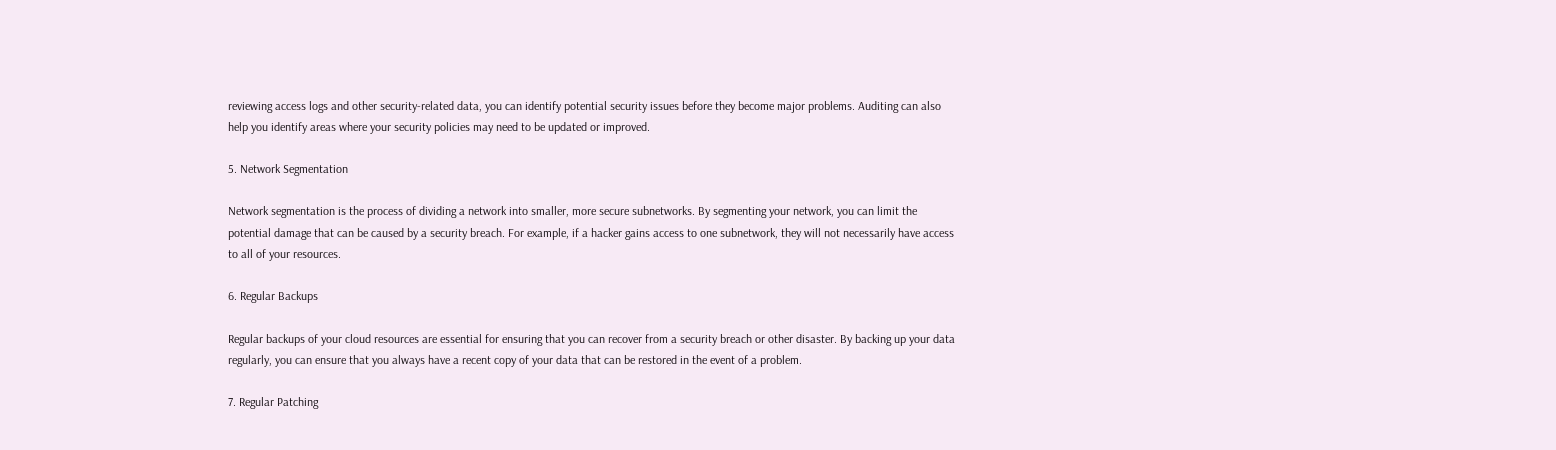reviewing access logs and other security-related data, you can identify potential security issues before they become major problems. Auditing can also help you identify areas where your security policies may need to be updated or improved.

5. Network Segmentation

Network segmentation is the process of dividing a network into smaller, more secure subnetworks. By segmenting your network, you can limit the potential damage that can be caused by a security breach. For example, if a hacker gains access to one subnetwork, they will not necessarily have access to all of your resources.

6. Regular Backups

Regular backups of your cloud resources are essential for ensuring that you can recover from a security breach or other disaster. By backing up your data regularly, you can ensure that you always have a recent copy of your data that can be restored in the event of a problem.

7. Regular Patching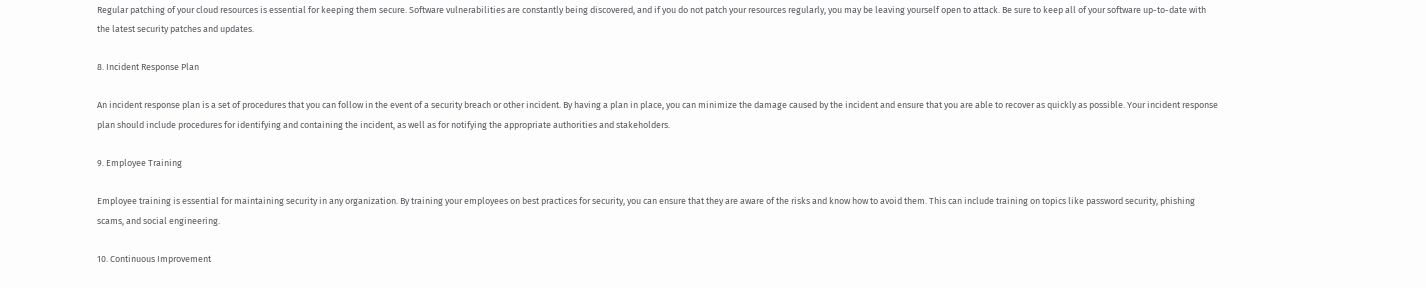Regular patching of your cloud resources is essential for keeping them secure. Software vulnerabilities are constantly being discovered, and if you do not patch your resources regularly, you may be leaving yourself open to attack. Be sure to keep all of your software up-to-date with the latest security patches and updates.

8. Incident Response Plan

An incident response plan is a set of procedures that you can follow in the event of a security breach or other incident. By having a plan in place, you can minimize the damage caused by the incident and ensure that you are able to recover as quickly as possible. Your incident response plan should include procedures for identifying and containing the incident, as well as for notifying the appropriate authorities and stakeholders.

9. Employee Training

Employee training is essential for maintaining security in any organization. By training your employees on best practices for security, you can ensure that they are aware of the risks and know how to avoid them. This can include training on topics like password security, phishing scams, and social engineering.

10. Continuous Improvement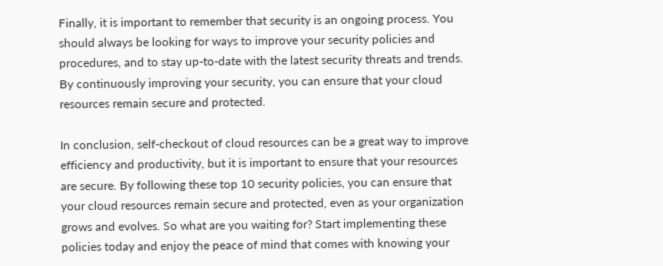Finally, it is important to remember that security is an ongoing process. You should always be looking for ways to improve your security policies and procedures, and to stay up-to-date with the latest security threats and trends. By continuously improving your security, you can ensure that your cloud resources remain secure and protected.

In conclusion, self-checkout of cloud resources can be a great way to improve efficiency and productivity, but it is important to ensure that your resources are secure. By following these top 10 security policies, you can ensure that your cloud resources remain secure and protected, even as your organization grows and evolves. So what are you waiting for? Start implementing these policies today and enjoy the peace of mind that comes with knowing your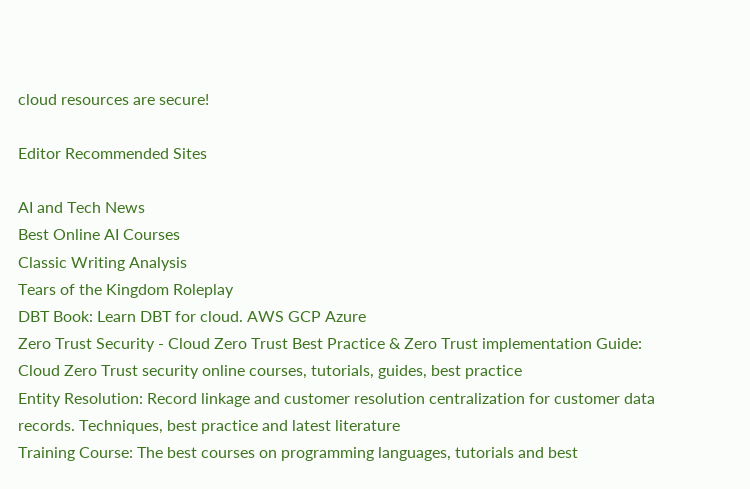cloud resources are secure!

Editor Recommended Sites

AI and Tech News
Best Online AI Courses
Classic Writing Analysis
Tears of the Kingdom Roleplay
DBT Book: Learn DBT for cloud. AWS GCP Azure
Zero Trust Security - Cloud Zero Trust Best Practice & Zero Trust implementation Guide: Cloud Zero Trust security online courses, tutorials, guides, best practice
Entity Resolution: Record linkage and customer resolution centralization for customer data records. Techniques, best practice and latest literature
Training Course: The best courses on programming languages, tutorials and best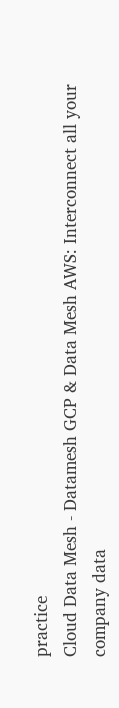practice
Cloud Data Mesh - Datamesh GCP & Data Mesh AWS: Interconnect all your company data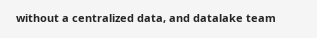without a centralized data, and datalake team